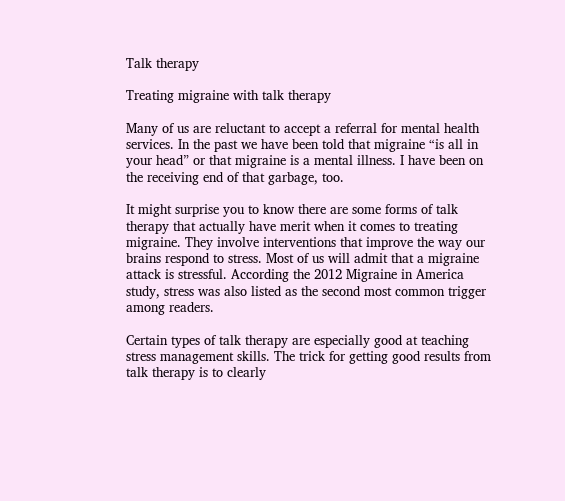Talk therapy

Treating migraine with talk therapy

Many of us are reluctant to accept a referral for mental health services. In the past we have been told that migraine “is all in your head” or that migraine is a mental illness. I have been on the receiving end of that garbage, too.

It might surprise you to know there are some forms of talk therapy that actually have merit when it comes to treating migraine. They involve interventions that improve the way our brains respond to stress. Most of us will admit that a migraine attack is stressful. According the 2012 Migraine in America study, stress was also listed as the second most common trigger among readers.

Certain types of talk therapy are especially good at teaching stress management skills. The trick for getting good results from talk therapy is to clearly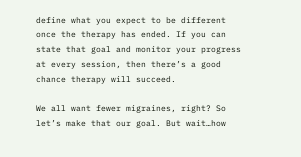define what you expect to be different once the therapy has ended. If you can state that goal and monitor your progress at every session, then there’s a good chance therapy will succeed.

We all want fewer migraines, right? So let’s make that our goal. But wait…how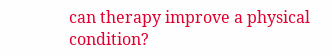can therapy improve a physical condition?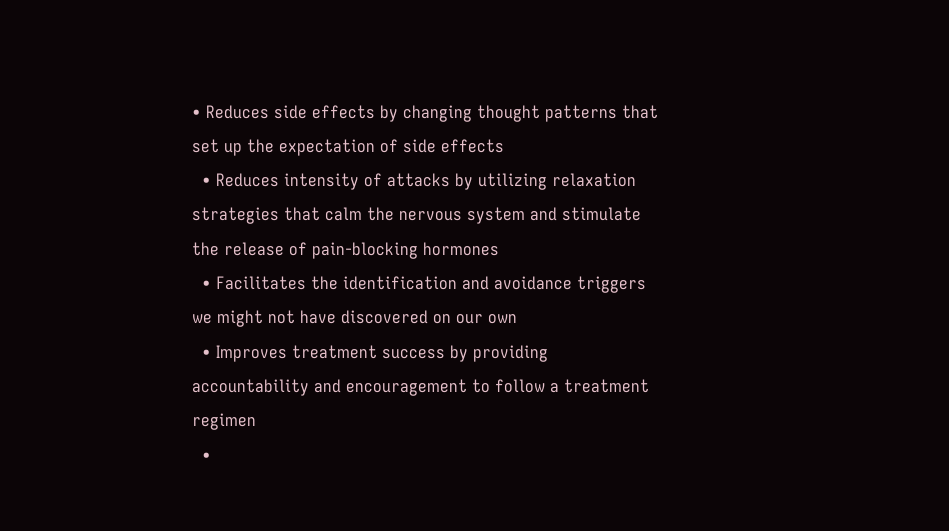• Reduces side effects by changing thought patterns that set up the expectation of side effects
  • Reduces intensity of attacks by utilizing relaxation strategies that calm the nervous system and stimulate the release of pain-blocking hormones
  • Facilitates the identification and avoidance triggers we might not have discovered on our own
  • Improves treatment success by providing accountability and encouragement to follow a treatment regimen
  •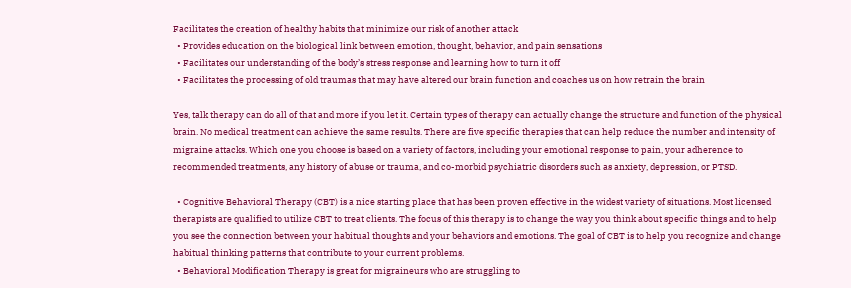Facilitates the creation of healthy habits that minimize our risk of another attack
  • Provides education on the biological link between emotion, thought, behavior, and pain sensations
  • Facilitates our understanding of the body’s stress response and learning how to turn it off
  • Facilitates the processing of old traumas that may have altered our brain function and coaches us on how retrain the brain

Yes, talk therapy can do all of that and more if you let it. Certain types of therapy can actually change the structure and function of the physical brain. No medical treatment can achieve the same results. There are five specific therapies that can help reduce the number and intensity of migraine attacks. Which one you choose is based on a variety of factors, including your emotional response to pain, your adherence to recommended treatments, any history of abuse or trauma, and co-morbid psychiatric disorders such as anxiety, depression, or PTSD.

  • Cognitive Behavioral Therapy (CBT) is a nice starting place that has been proven effective in the widest variety of situations. Most licensed therapists are qualified to utilize CBT to treat clients. The focus of this therapy is to change the way you think about specific things and to help you see the connection between your habitual thoughts and your behaviors and emotions. The goal of CBT is to help you recognize and change habitual thinking patterns that contribute to your current problems.
  • Behavioral Modification Therapy is great for migraineurs who are struggling to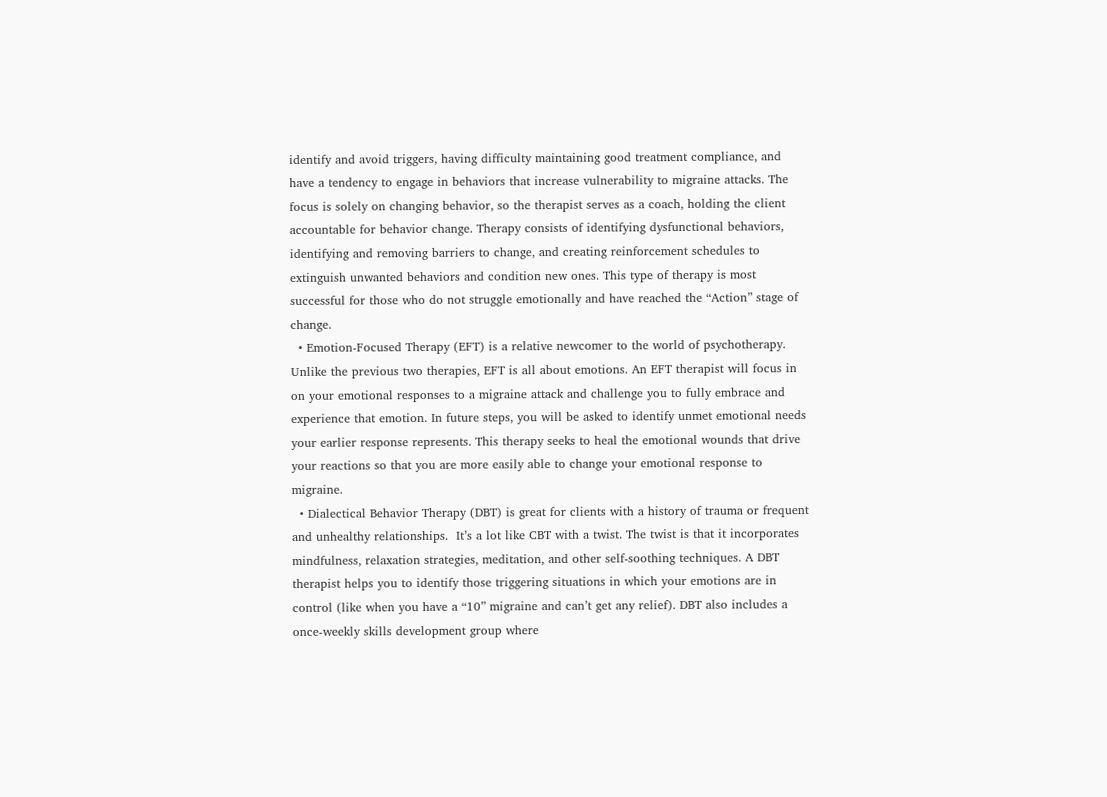identify and avoid triggers, having difficulty maintaining good treatment compliance, and have a tendency to engage in behaviors that increase vulnerability to migraine attacks. The focus is solely on changing behavior, so the therapist serves as a coach, holding the client accountable for behavior change. Therapy consists of identifying dysfunctional behaviors, identifying and removing barriers to change, and creating reinforcement schedules to extinguish unwanted behaviors and condition new ones. This type of therapy is most successful for those who do not struggle emotionally and have reached the “Action” stage of change.
  • Emotion-Focused Therapy (EFT) is a relative newcomer to the world of psychotherapy. Unlike the previous two therapies, EFT is all about emotions. An EFT therapist will focus in on your emotional responses to a migraine attack and challenge you to fully embrace and experience that emotion. In future steps, you will be asked to identify unmet emotional needs your earlier response represents. This therapy seeks to heal the emotional wounds that drive your reactions so that you are more easily able to change your emotional response to migraine.
  • Dialectical Behavior Therapy (DBT) is great for clients with a history of trauma or frequent and unhealthy relationships.  It’s a lot like CBT with a twist. The twist is that it incorporates mindfulness, relaxation strategies, meditation, and other self-soothing techniques. A DBT therapist helps you to identify those triggering situations in which your emotions are in control (like when you have a “10” migraine and can’t get any relief). DBT also includes a once-weekly skills development group where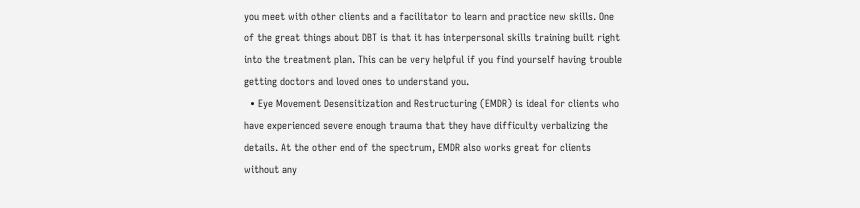you meet with other clients and a facilitator to learn and practice new skills. One of the great things about DBT is that it has interpersonal skills training built right into the treatment plan. This can be very helpful if you find yourself having trouble getting doctors and loved ones to understand you.
  • Eye Movement Desensitization and Restructuring (EMDR) is ideal for clients who have experienced severe enough trauma that they have difficulty verbalizing the details. At the other end of the spectrum, EMDR also works great for clients without any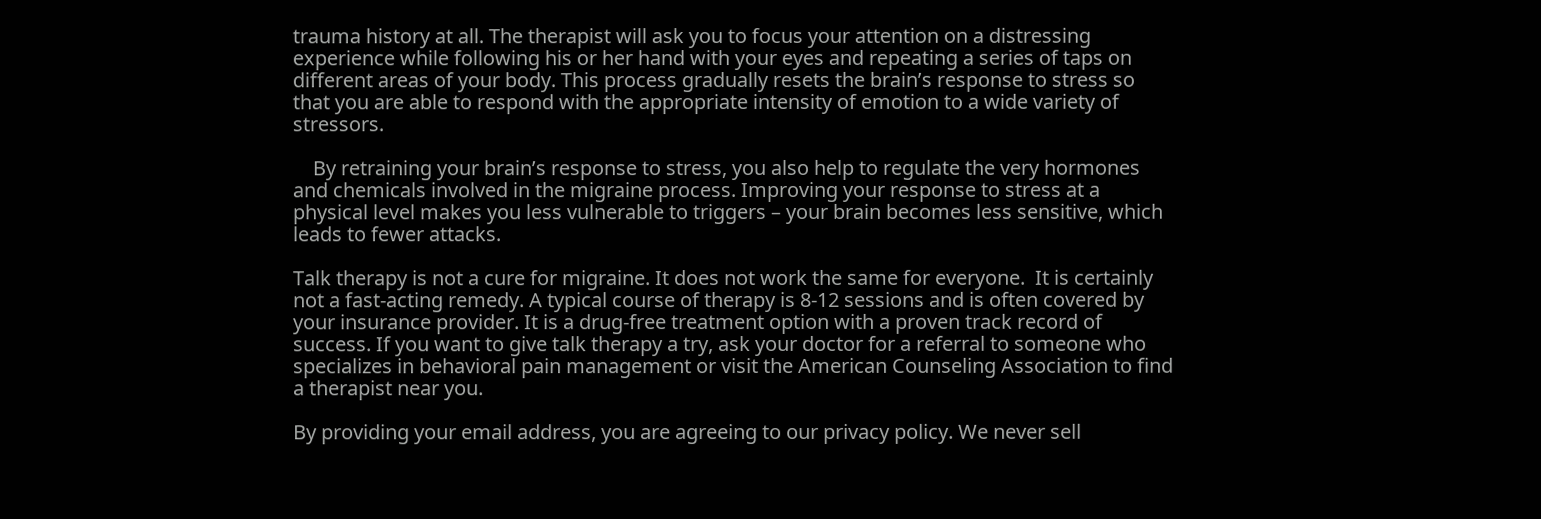trauma history at all. The therapist will ask you to focus your attention on a distressing experience while following his or her hand with your eyes and repeating a series of taps on different areas of your body. This process gradually resets the brain’s response to stress so that you are able to respond with the appropriate intensity of emotion to a wide variety of stressors.

    By retraining your brain’s response to stress, you also help to regulate the very hormones and chemicals involved in the migraine process. Improving your response to stress at a physical level makes you less vulnerable to triggers – your brain becomes less sensitive, which leads to fewer attacks.

Talk therapy is not a cure for migraine. It does not work the same for everyone.  It is certainly not a fast-acting remedy. A typical course of therapy is 8-12 sessions and is often covered by your insurance provider. It is a drug-free treatment option with a proven track record of success. If you want to give talk therapy a try, ask your doctor for a referral to someone who specializes in behavioral pain management or visit the American Counseling Association to find a therapist near you.

By providing your email address, you are agreeing to our privacy policy. We never sell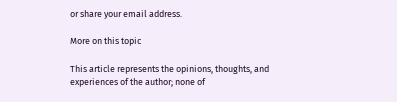or share your email address.

More on this topic

This article represents the opinions, thoughts, and experiences of the author; none of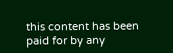this content has been paid for by any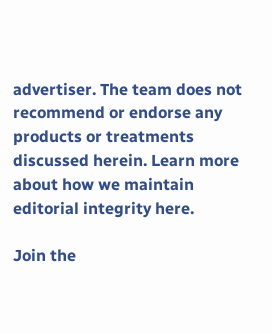advertiser. The team does not recommend or endorse any products or treatments discussed herein. Learn more about how we maintain editorial integrity here.

Join the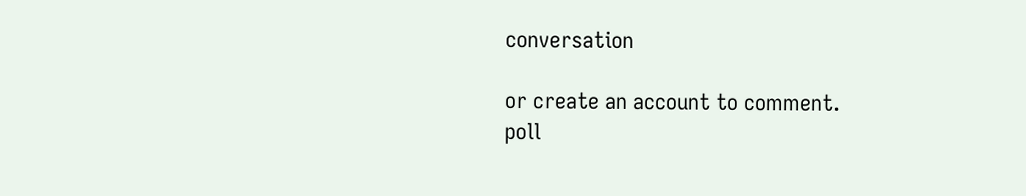conversation

or create an account to comment.
poll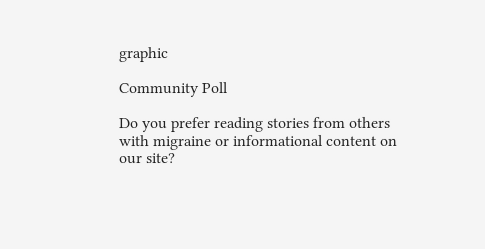graphic

Community Poll

Do you prefer reading stories from others with migraine or informational content on our site?